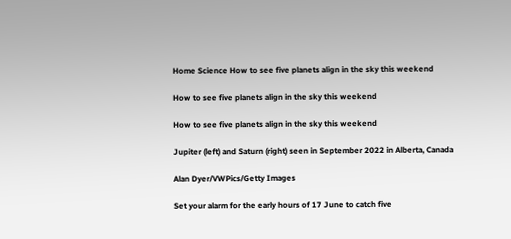Home Science How to see five planets align in the sky this weekend

How to see five planets align in the sky this weekend

How to see five planets align in the sky this weekend

Jupiter (left) and Saturn (right) seen in September 2022 in Alberta, Canada

Alan Dyer/VWPics/Getty Images

Set your alarm for the early hours of 17 June to catch five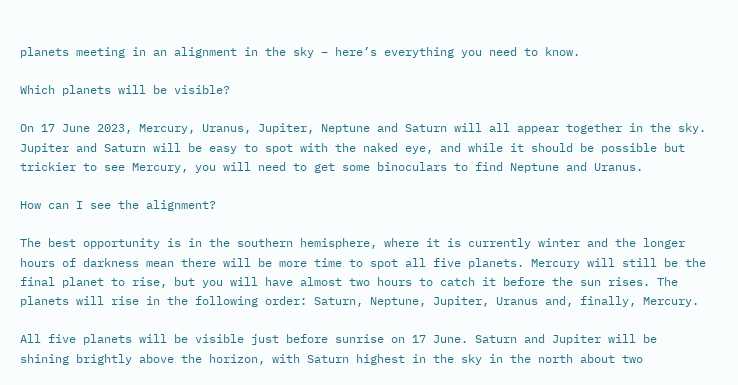planets meeting in an alignment in the sky – here’s everything you need to know.

Which planets will be visible?

On 17 June 2023, Mercury, Uranus, Jupiter, Neptune and Saturn will all appear together in the sky. Jupiter and Saturn will be easy to spot with the naked eye, and while it should be possible but trickier to see Mercury, you will need to get some binoculars to find Neptune and Uranus.

How can I see the alignment?

The best opportunity is in the southern hemisphere, where it is currently winter and the longer hours of darkness mean there will be more time to spot all five planets. Mercury will still be the final planet to rise, but you will have almost two hours to catch it before the sun rises. The planets will rise in the following order: Saturn, Neptune, Jupiter, Uranus and, finally, Mercury.

All five planets will be visible just before sunrise on 17 June. Saturn and Jupiter will be shining brightly above the horizon, with Saturn highest in the sky in the north about two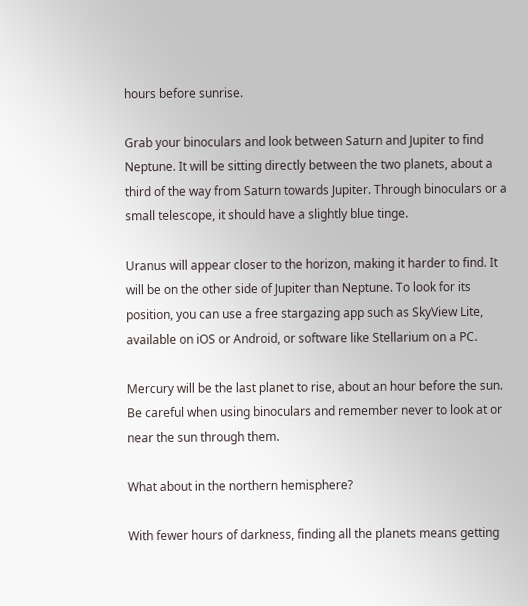hours before sunrise.

Grab your binoculars and look between Saturn and Jupiter to find Neptune. It will be sitting directly between the two planets, about a third of the way from Saturn towards Jupiter. Through binoculars or a small telescope, it should have a slightly blue tinge.

Uranus will appear closer to the horizon, making it harder to find. It will be on the other side of Jupiter than Neptune. To look for its position, you can use a free stargazing app such as SkyView Lite, available on iOS or Android, or software like Stellarium on a PC.

Mercury will be the last planet to rise, about an hour before the sun. Be careful when using binoculars and remember never to look at or near the sun through them.

What about in the northern hemisphere?

With fewer hours of darkness, finding all the planets means getting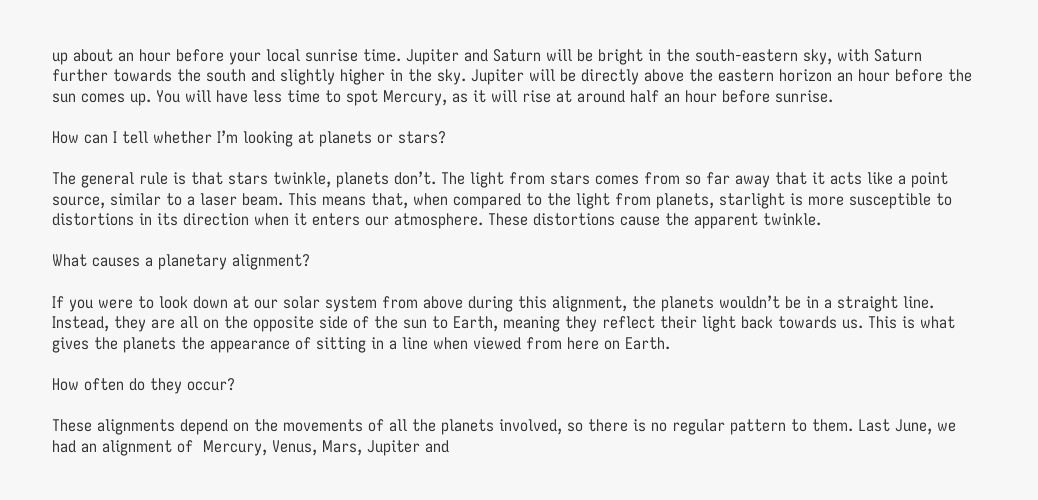up about an hour before your local sunrise time. Jupiter and Saturn will be bright in the south-eastern sky, with Saturn further towards the south and slightly higher in the sky. Jupiter will be directly above the eastern horizon an hour before the sun comes up. You will have less time to spot Mercury, as it will rise at around half an hour before sunrise.

How can I tell whether I’m looking at planets or stars?

The general rule is that stars twinkle, planets don’t. The light from stars comes from so far away that it acts like a point source, similar to a laser beam. This means that, when compared to the light from planets, starlight is more susceptible to distortions in its direction when it enters our atmosphere. These distortions cause the apparent twinkle.

What causes a planetary alignment?

If you were to look down at our solar system from above during this alignment, the planets wouldn’t be in a straight line. Instead, they are all on the opposite side of the sun to Earth, meaning they reflect their light back towards us. This is what gives the planets the appearance of sitting in a line when viewed from here on Earth.

How often do they occur?

These alignments depend on the movements of all the planets involved, so there is no regular pattern to them. Last June, we had an alignment of  Mercury, Venus, Mars, Jupiter and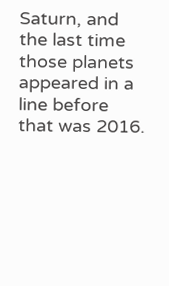Saturn, and the last time those planets appeared in a line before that was 2016.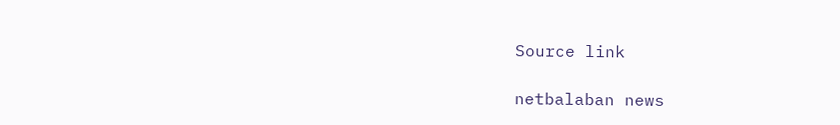Source link

netbalaban news